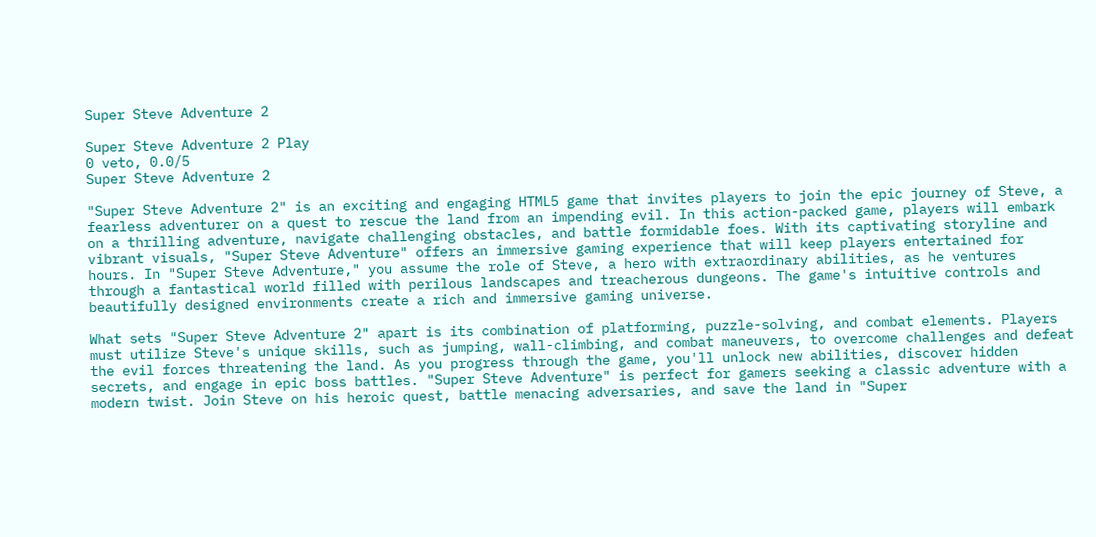Super Steve Adventure 2

Super Steve Adventure 2 Play
0 veto, 0.0/5
Super Steve Adventure 2

"Super Steve Adventure 2" is an exciting and engaging HTML5 game that invites players to join the epic journey of Steve, a fearless adventurer on a quest to rescue the land from an impending evil. In this action-packed game, players will embark on a thrilling adventure, navigate challenging obstacles, and battle formidable foes. With its captivating storyline and vibrant visuals, "Super Steve Adventure" offers an immersive gaming experience that will keep players entertained for hours. In "Super Steve Adventure," you assume the role of Steve, a hero with extraordinary abilities, as he ventures through a fantastical world filled with perilous landscapes and treacherous dungeons. The game's intuitive controls and beautifully designed environments create a rich and immersive gaming universe.

What sets "Super Steve Adventure 2" apart is its combination of platforming, puzzle-solving, and combat elements. Players must utilize Steve's unique skills, such as jumping, wall-climbing, and combat maneuvers, to overcome challenges and defeat the evil forces threatening the land. As you progress through the game, you'll unlock new abilities, discover hidden secrets, and engage in epic boss battles. "Super Steve Adventure" is perfect for gamers seeking a classic adventure with a modern twist. Join Steve on his heroic quest, battle menacing adversaries, and save the land in "Super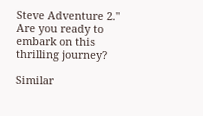Steve Adventure 2." Are you ready to embark on this thrilling journey?

Similar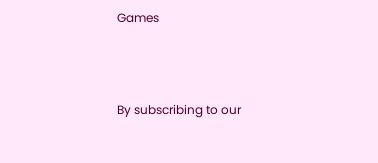Games



By subscribing to our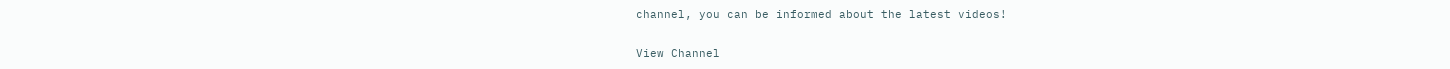channel, you can be informed about the latest videos!

View Channel